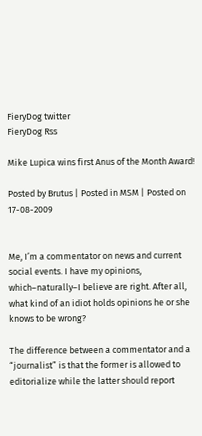FieryDog twitter
FieryDog Rss

Mike Lupica wins first Anus of the Month Award!

Posted by Brutus | Posted in MSM | Posted on 17-08-2009


Me, I’m a commentator on news and current social events. I have my opinions, which–naturally–I believe are right. After all, what kind of an idiot holds opinions he or she knows to be wrong?

The difference between a commentator and a “journalist” is that the former is allowed to editorialize while the latter should report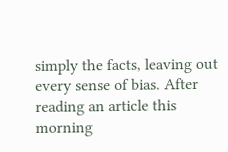simply the facts, leaving out every sense of bias. After reading an article this morning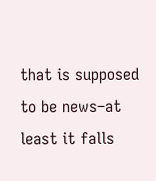that is supposed to be news–at least it falls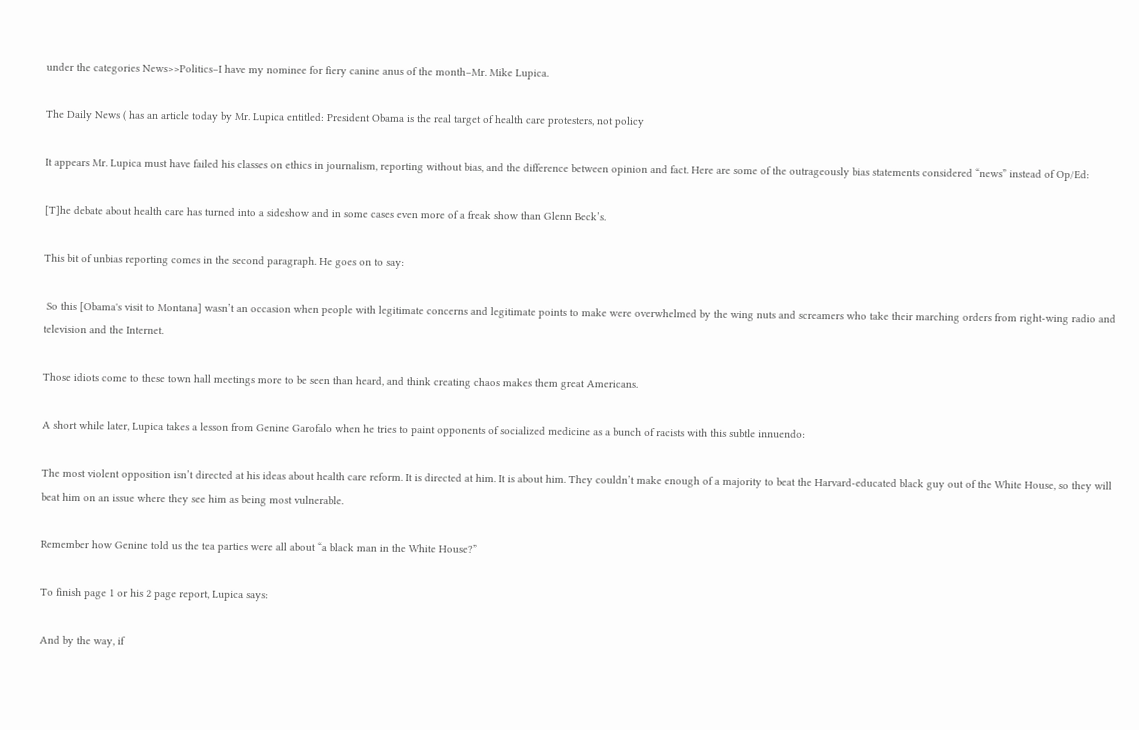under the categories News>>Politics–I have my nominee for fiery canine anus of the month–Mr. Mike Lupica.

The Daily News ( has an article today by Mr. Lupica entitled: President Obama is the real target of health care protesters, not policy

It appears Mr. Lupica must have failed his classes on ethics in journalism, reporting without bias, and the difference between opinion and fact. Here are some of the outrageously bias statements considered “news” instead of Op/Ed:

[T]he debate about health care has turned into a sideshow and in some cases even more of a freak show than Glenn Beck’s.

This bit of unbias reporting comes in the second paragraph. He goes on to say:

 So this [Obama's visit to Montana] wasn’t an occasion when people with legitimate concerns and legitimate points to make were overwhelmed by the wing nuts and screamers who take their marching orders from right-wing radio and television and the Internet.

Those idiots come to these town hall meetings more to be seen than heard, and think creating chaos makes them great Americans.

A short while later, Lupica takes a lesson from Genine Garofalo when he tries to paint opponents of socialized medicine as a bunch of racists with this subtle innuendo:

The most violent opposition isn’t directed at his ideas about health care reform. It is directed at him. It is about him. They couldn’t make enough of a majority to beat the Harvard-educated black guy out of the White House, so they will beat him on an issue where they see him as being most vulnerable.

Remember how Genine told us the tea parties were all about “a black man in the White House?”

To finish page 1 or his 2 page report, Lupica says:

And by the way, if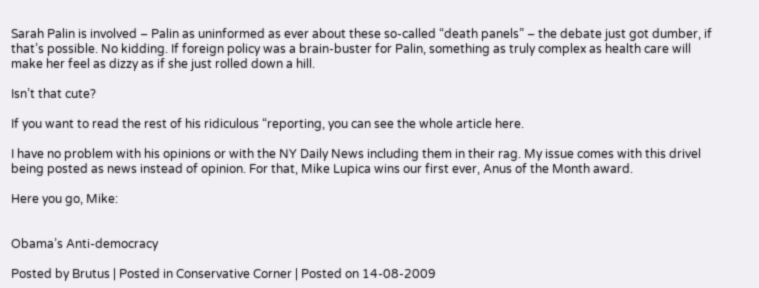Sarah Palin is involved – Palin as uninformed as ever about these so-called “death panels” – the debate just got dumber, if that’s possible. No kidding. If foreign policy was a brain-buster for Palin, something as truly complex as health care will make her feel as dizzy as if she just rolled down a hill.

Isn’t that cute?

If you want to read the rest of his ridiculous “reporting, you can see the whole article here.

I have no problem with his opinions or with the NY Daily News including them in their rag. My issue comes with this drivel being posted as news instead of opinion. For that, Mike Lupica wins our first ever, Anus of the Month award.

Here you go, Mike:


Obama’s Anti-democracy

Posted by Brutus | Posted in Conservative Corner | Posted on 14-08-2009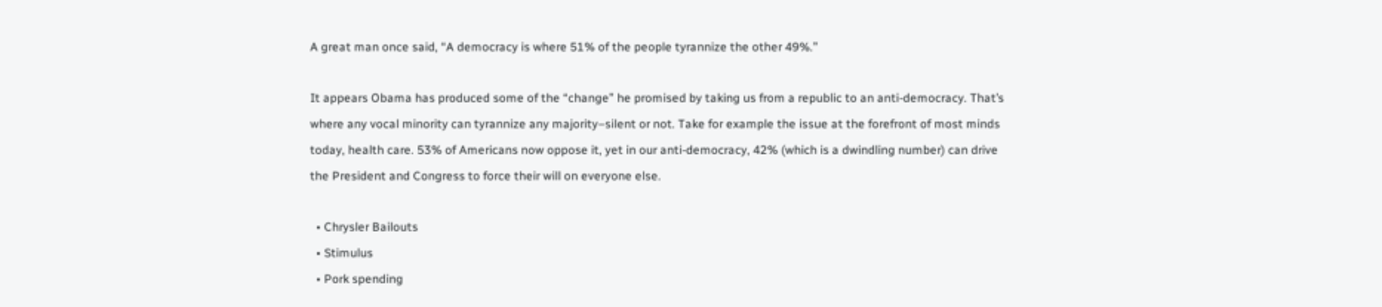A great man once said, “A democracy is where 51% of the people tyrannize the other 49%.”

It appears Obama has produced some of the “change” he promised by taking us from a republic to an anti-democracy. That’s where any vocal minority can tyrannize any majority–silent or not. Take for example the issue at the forefront of most minds today, health care. 53% of Americans now oppose it, yet in our anti-democracy, 42% (which is a dwindling number) can drive the President and Congress to force their will on everyone else.

  • Chrysler Bailouts
  • Stimulus
  • Pork spending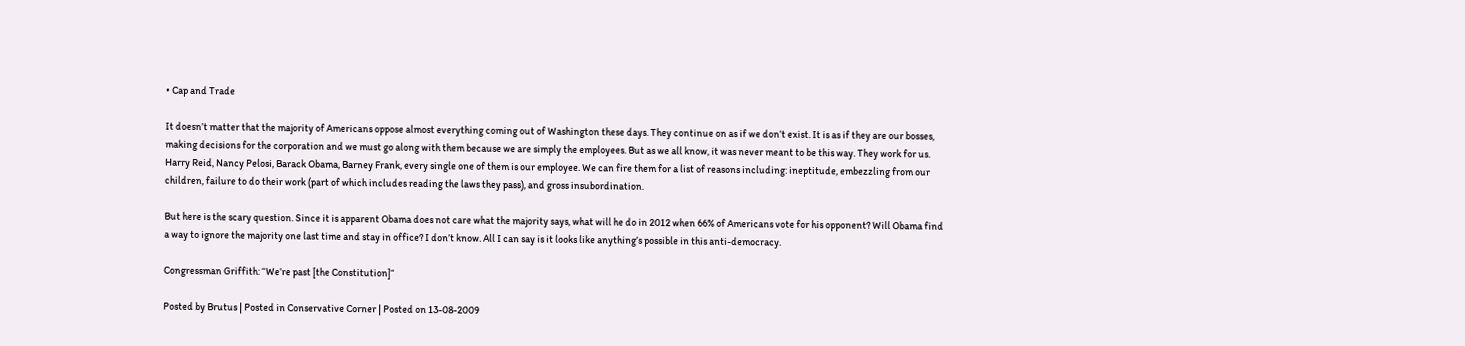• Cap and Trade

It doesn’t matter that the majority of Americans oppose almost everything coming out of Washington these days. They continue on as if we don’t exist. It is as if they are our bosses, making decisions for the corporation and we must go along with them because we are simply the employees. But as we all know, it was never meant to be this way. They work for us. Harry Reid, Nancy Pelosi, Barack Obama, Barney Frank, every single one of them is our employee. We can fire them for a list of reasons including: ineptitude, embezzling from our children, failure to do their work (part of which includes reading the laws they pass), and gross insubordination.

But here is the scary question. Since it is apparent Obama does not care what the majority says, what will he do in 2012 when 66% of Americans vote for his opponent? Will Obama find a way to ignore the majority one last time and stay in office? I don’t know. All I can say is it looks like anything’s possible in this anti-democracy.

Congressman Griffith: “We’re past [the Constitution]“

Posted by Brutus | Posted in Conservative Corner | Posted on 13-08-2009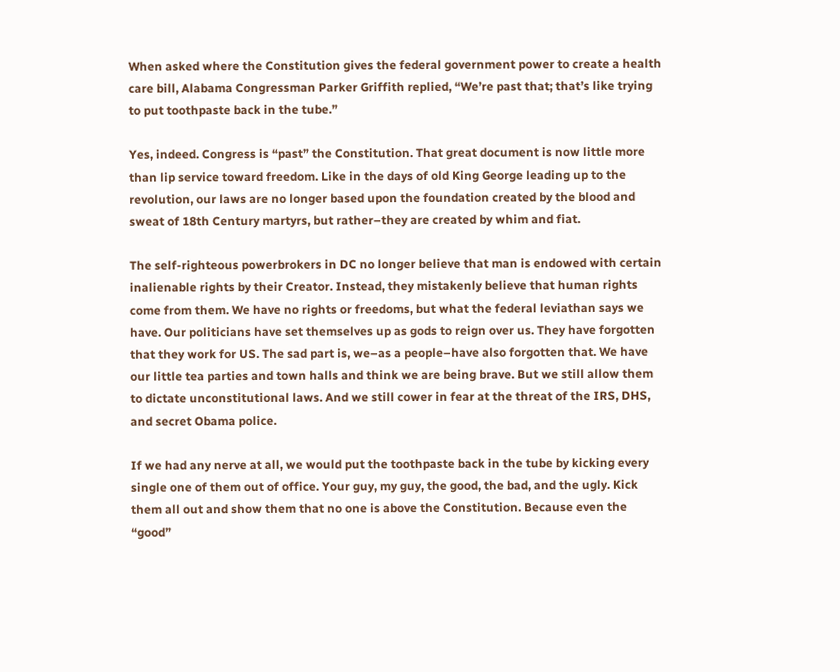When asked where the Constitution gives the federal government power to create a health care bill, Alabama Congressman Parker Griffith replied, “We’re past that; that’s like trying to put toothpaste back in the tube.”

Yes, indeed. Congress is “past” the Constitution. That great document is now little more than lip service toward freedom. Like in the days of old King George leading up to the revolution, our laws are no longer based upon the foundation created by the blood and sweat of 18th Century martyrs, but rather–they are created by whim and fiat.

The self-righteous powerbrokers in DC no longer believe that man is endowed with certain inalienable rights by their Creator. Instead, they mistakenly believe that human rights come from them. We have no rights or freedoms, but what the federal leviathan says we have. Our politicians have set themselves up as gods to reign over us. They have forgotten that they work for US. The sad part is, we–as a people–have also forgotten that. We have our little tea parties and town halls and think we are being brave. But we still allow them to dictate unconstitutional laws. And we still cower in fear at the threat of the IRS, DHS, and secret Obama police.

If we had any nerve at all, we would put the toothpaste back in the tube by kicking every single one of them out of office. Your guy, my guy, the good, the bad, and the ugly. Kick them all out and show them that no one is above the Constitution. Because even the “good”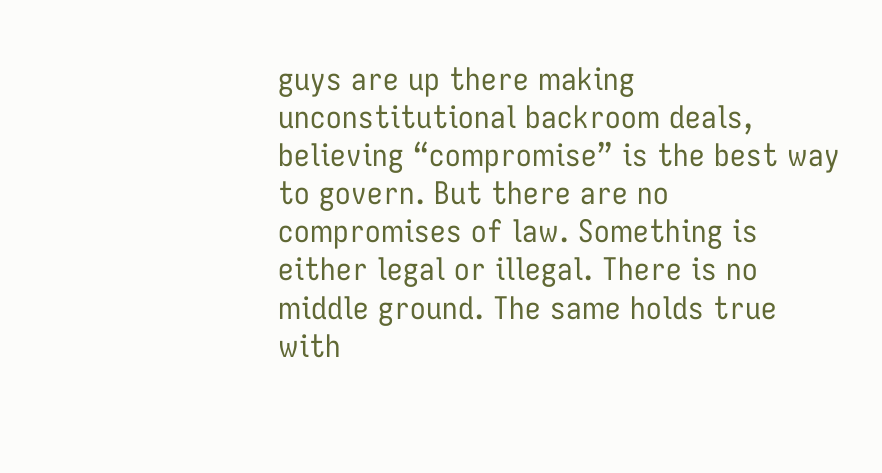guys are up there making unconstitutional backroom deals, believing “compromise” is the best way to govern. But there are no compromises of law. Something is either legal or illegal. There is no middle ground. The same holds true with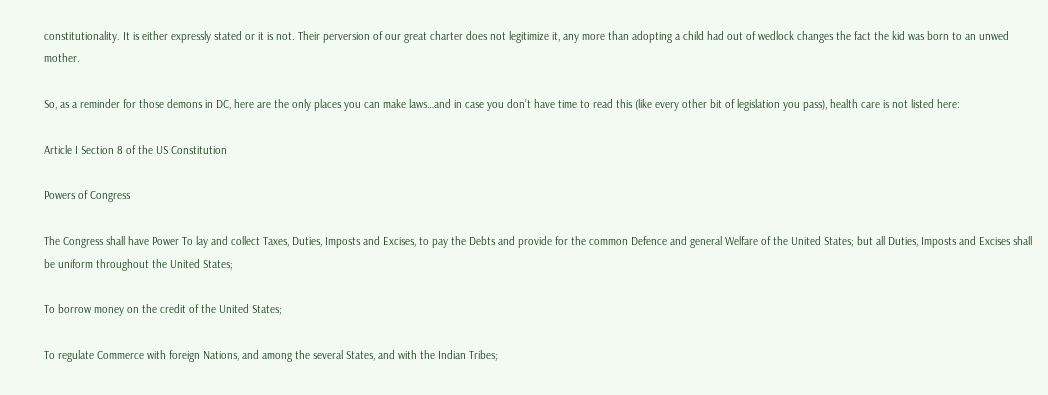constitutionality. It is either expressly stated or it is not. Their perversion of our great charter does not legitimize it, any more than adopting a child had out of wedlock changes the fact the kid was born to an unwed mother.

So, as a reminder for those demons in DC, here are the only places you can make laws…and in case you don’t have time to read this (like every other bit of legislation you pass), health care is not listed here:

Article I Section 8 of the US Constitution

Powers of Congress

The Congress shall have Power To lay and collect Taxes, Duties, Imposts and Excises, to pay the Debts and provide for the common Defence and general Welfare of the United States; but all Duties, Imposts and Excises shall be uniform throughout the United States;

To borrow money on the credit of the United States;

To regulate Commerce with foreign Nations, and among the several States, and with the Indian Tribes;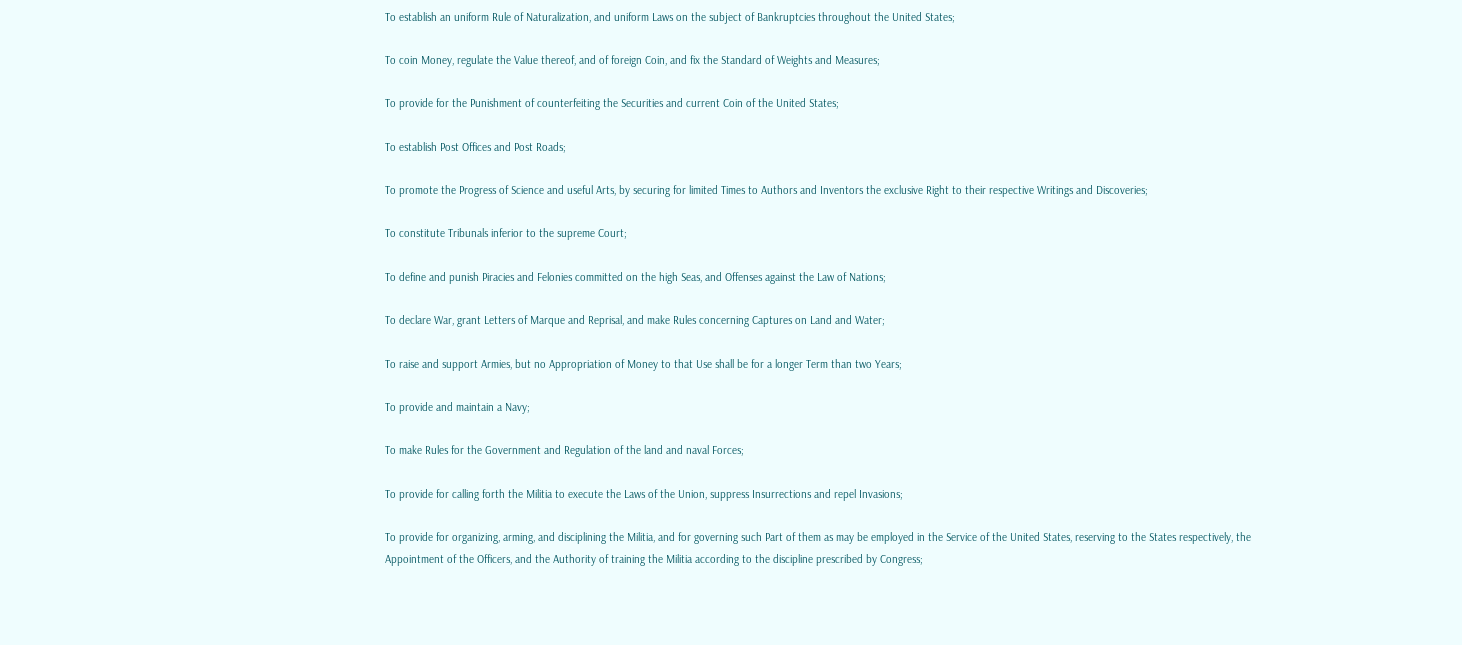To establish an uniform Rule of Naturalization, and uniform Laws on the subject of Bankruptcies throughout the United States;

To coin Money, regulate the Value thereof, and of foreign Coin, and fix the Standard of Weights and Measures;

To provide for the Punishment of counterfeiting the Securities and current Coin of the United States;

To establish Post Offices and Post Roads;

To promote the Progress of Science and useful Arts, by securing for limited Times to Authors and Inventors the exclusive Right to their respective Writings and Discoveries;

To constitute Tribunals inferior to the supreme Court;

To define and punish Piracies and Felonies committed on the high Seas, and Offenses against the Law of Nations;

To declare War, grant Letters of Marque and Reprisal, and make Rules concerning Captures on Land and Water;

To raise and support Armies, but no Appropriation of Money to that Use shall be for a longer Term than two Years;

To provide and maintain a Navy;

To make Rules for the Government and Regulation of the land and naval Forces;

To provide for calling forth the Militia to execute the Laws of the Union, suppress Insurrections and repel Invasions;

To provide for organizing, arming, and disciplining the Militia, and for governing such Part of them as may be employed in the Service of the United States, reserving to the States respectively, the Appointment of the Officers, and the Authority of training the Militia according to the discipline prescribed by Congress;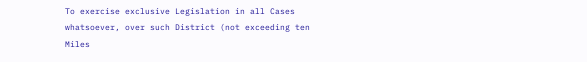To exercise exclusive Legislation in all Cases whatsoever, over such District (not exceeding ten Miles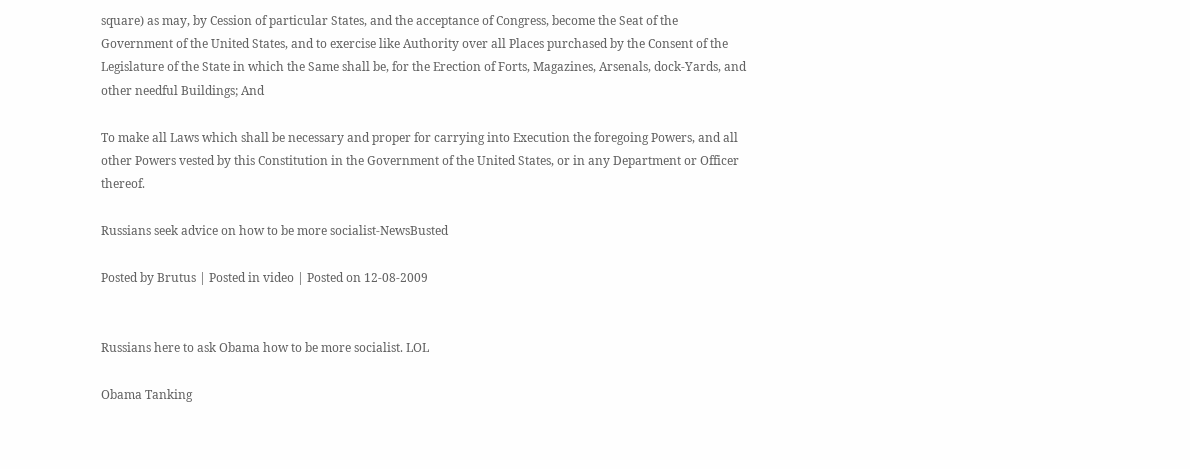square) as may, by Cession of particular States, and the acceptance of Congress, become the Seat of the Government of the United States, and to exercise like Authority over all Places purchased by the Consent of the Legislature of the State in which the Same shall be, for the Erection of Forts, Magazines, Arsenals, dock-Yards, and other needful Buildings; And

To make all Laws which shall be necessary and proper for carrying into Execution the foregoing Powers, and all other Powers vested by this Constitution in the Government of the United States, or in any Department or Officer thereof.

Russians seek advice on how to be more socialist-NewsBusted

Posted by Brutus | Posted in video | Posted on 12-08-2009


Russians here to ask Obama how to be more socialist. LOL

Obama Tanking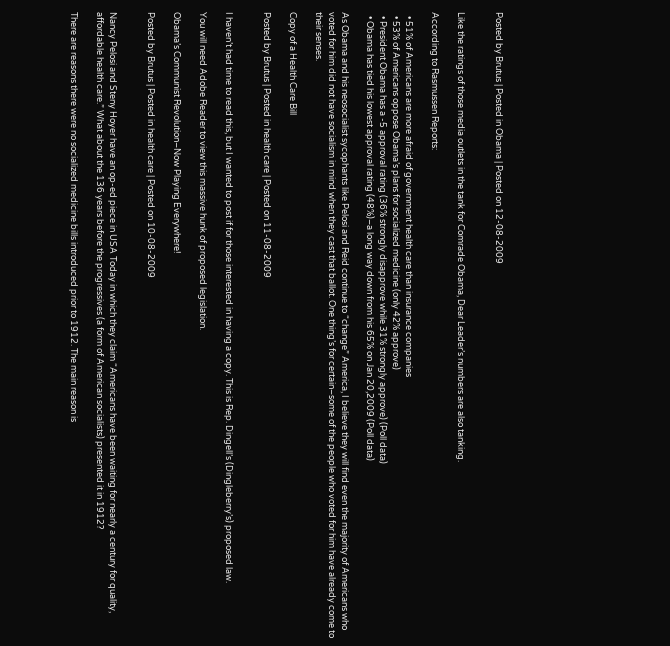Posted by Brutus | Posted in Obama | Posted on 12-08-2009


Like the ratings of those media outlets in the tank for Comrade Obama, Dear Leader’s numbers are also tanking.

According to Rasmussen Reports:

  • 51% of Americans are more afraid of government health care than insurance companies
  • 53% of Americans oppose Obama’s plans for socialized medicine (only 42% approve)
  • President Obama has a -5 approval rating (36% strongly disapprove while 31% strongly approve) (Poll data)
  • Obama has tied his lowest approval rating (48%)–a long way down from his 65% on Jan 20,2009 (Poll data)

As Obama and his neosocialist sycophants like Pelosi and Reid continue to “change” America, I believe they will find even the majority of Americans who voted for him did not have socialism in mind when they cast that ballot. One thing’s for certain–some of the people who voted for him have already come to their senses.

Copy of a Health Care Bill

Posted by Brutus | Posted in health care | Posted on 11-08-2009


I haven’t had time to read this, but I wanted to post if for those interested in having a copy. This is Rep. Dingell’s (Dingleberry’s) proposed law.

You will need Adobe Reader to view this massive hunk of proposed legislation.

Obama’s Communist Revolution–Now Playing Everywhere!

Posted by Brutus | Posted in health care | Posted on 10-08-2009


Nancy Pelosi and Steny Hoyer have an op-ed piece in USA Today in which they claim “Americans have been waiting for nearly a century for quality, affordable health care.” What about the 136 years before the progressives (a form of American socialists) presented it in 1912?

There are reasons there were no socialized medicine bills introduced prior to 1912. The main reason is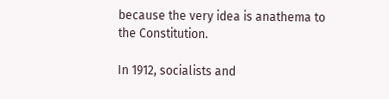because the very idea is anathema to the Constitution.

In 1912, socialists and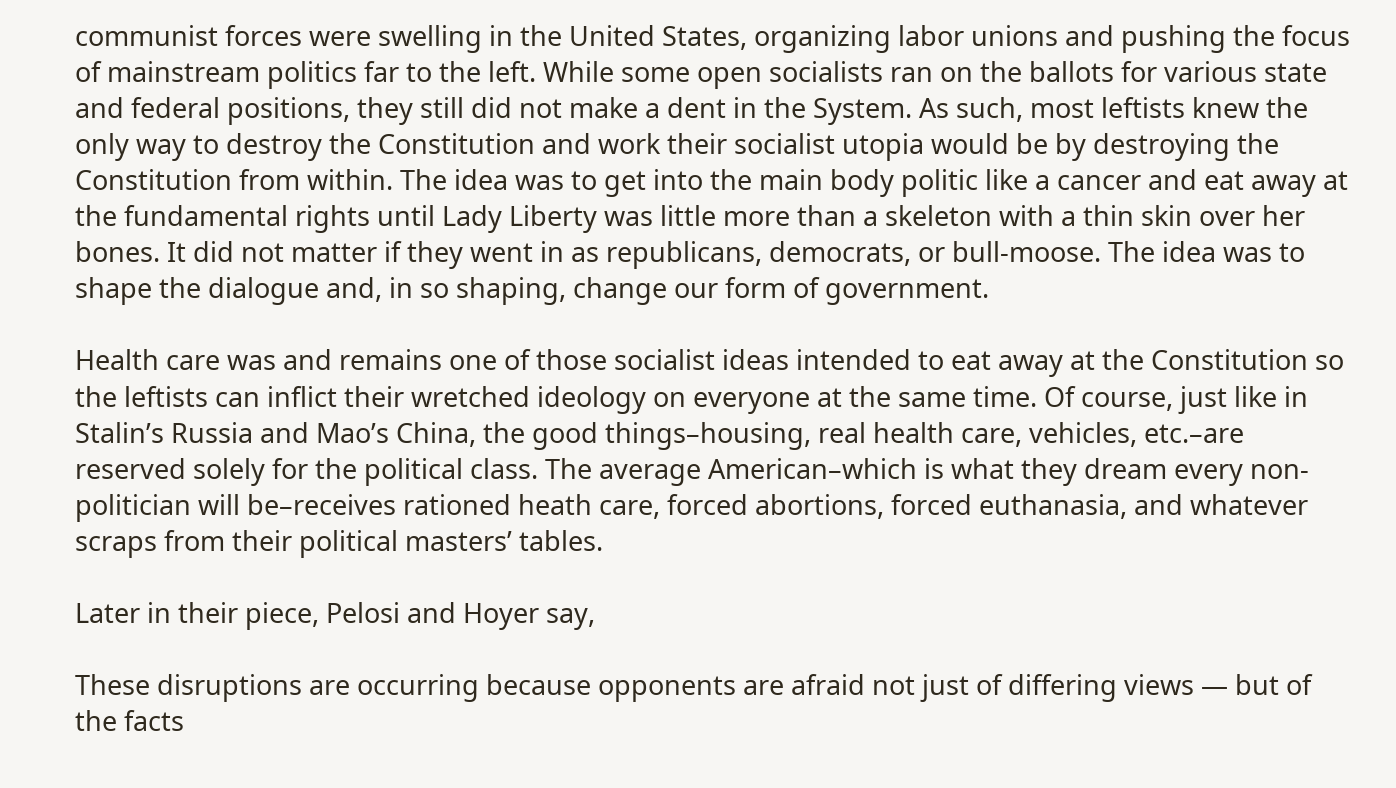communist forces were swelling in the United States, organizing labor unions and pushing the focus of mainstream politics far to the left. While some open socialists ran on the ballots for various state and federal positions, they still did not make a dent in the System. As such, most leftists knew the only way to destroy the Constitution and work their socialist utopia would be by destroying the Constitution from within. The idea was to get into the main body politic like a cancer and eat away at the fundamental rights until Lady Liberty was little more than a skeleton with a thin skin over her bones. It did not matter if they went in as republicans, democrats, or bull-moose. The idea was to shape the dialogue and, in so shaping, change our form of government.

Health care was and remains one of those socialist ideas intended to eat away at the Constitution so the leftists can inflict their wretched ideology on everyone at the same time. Of course, just like in Stalin’s Russia and Mao’s China, the good things–housing, real health care, vehicles, etc.–are reserved solely for the political class. The average American–which is what they dream every non-politician will be–receives rationed heath care, forced abortions, forced euthanasia, and whatever scraps from their political masters’ tables.

Later in their piece, Pelosi and Hoyer say,

These disruptions are occurring because opponents are afraid not just of differing views — but of the facts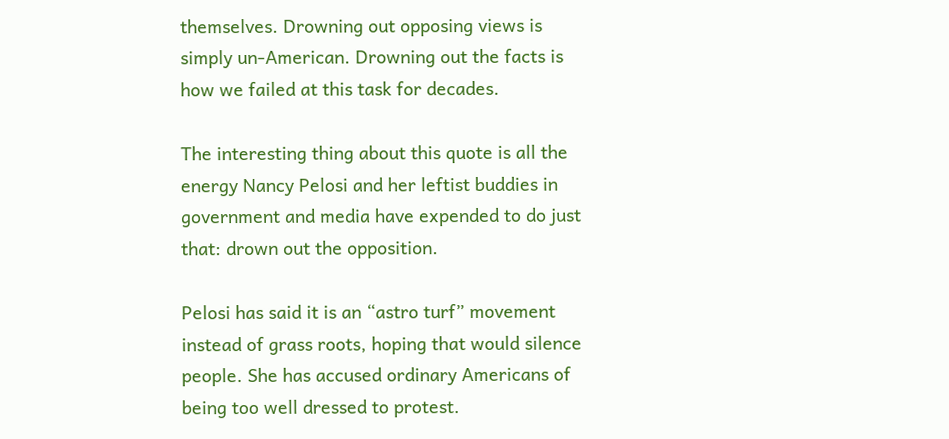themselves. Drowning out opposing views is simply un-American. Drowning out the facts is how we failed at this task for decades.

The interesting thing about this quote is all the energy Nancy Pelosi and her leftist buddies in government and media have expended to do just that: drown out the opposition.

Pelosi has said it is an “astro turf” movement instead of grass roots, hoping that would silence people. She has accused ordinary Americans of being too well dressed to protest.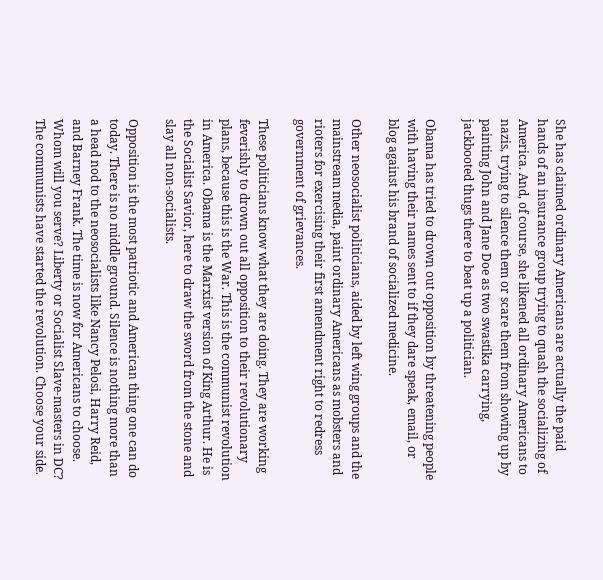She has claimed ordinary Americans are actually the paid hands of an insurance group trying to quash the socializing of America. And, of course, she likened all ordinary Americans to nazis, trying to silence them or scare them from showing up by painting John and Jane Doe as two swastika carrying, jackbooted thugs there to beat up a politician.

Obama has tried to drown out opposition by threatening people with having their names sent to if they dare speak, email, or blog against his brand of socialized medicine.

Other neosocialist politicians, aided by left wing groups and the mainstream media, paint ordinary Americans as mobsters and rioters for exercising their first amendment right to redress government of grievances.

These politicians know what they are doing. They are working feverishly to drown out all opposition to their revolutionary plans, because this is the War. This is the communist revolution in America. Obama is the Marxist version of King Arthur. He is the Socialist Savior, here to draw the sword from the stone and slay all non-socialists.

Opposition is the most patriotic and American thing one can do today. There is no middle ground. Silence is nothing more than a head nod to the neosocialists like Nancy Pelosi, Harry Reid, and Barney Frank. The time is now for Americans to choose. Whom will you serve? Liberty or Socialist Slave-masters in DC? The communists have started the revolution. Choose your side.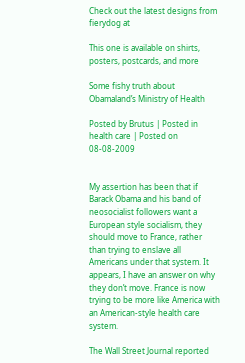Check out the latest designs from fierydog at

This one is available on shirts, posters, postcards, and more

Some fishy truth about Obamaland’s Ministry of Health

Posted by Brutus | Posted in health care | Posted on 08-08-2009


My assertion has been that if Barack Obama and his band of neosocialist followers want a European style socialism, they should move to France, rather than trying to enslave all Americans under that system. It appears, I have an answer on why they don’t move. France is now trying to be more like America with an American-style health care system.

The Wall Street Journal reported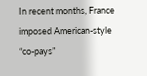In recent months, France imposed American-style “co-pays”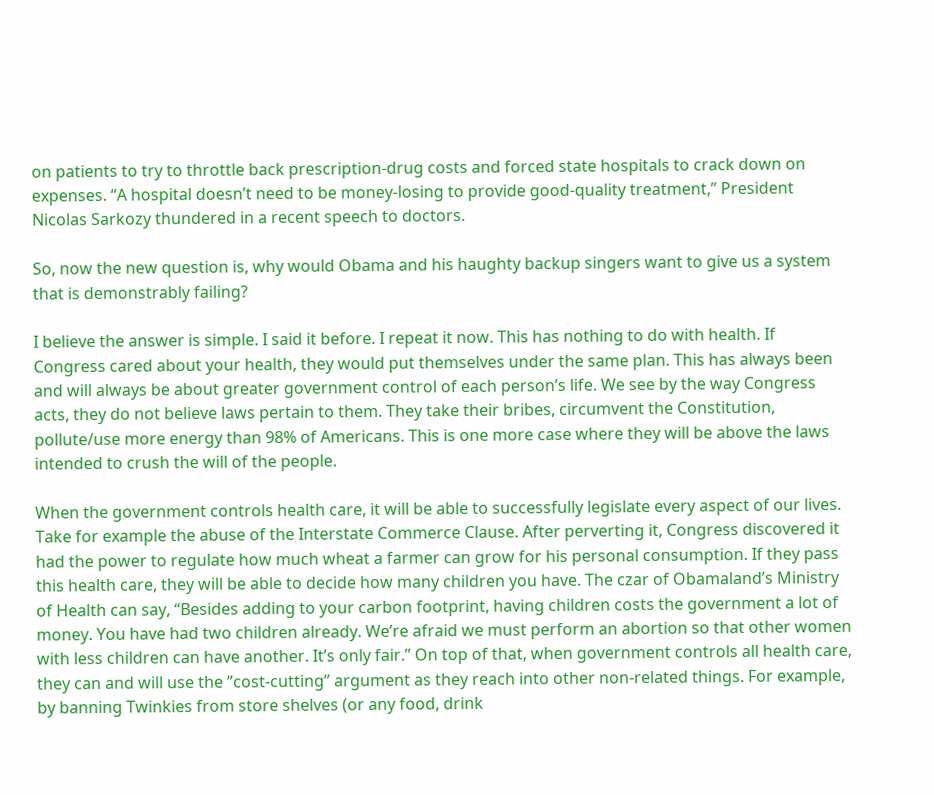on patients to try to throttle back prescription-drug costs and forced state hospitals to crack down on expenses. “A hospital doesn’t need to be money-losing to provide good-quality treatment,” President Nicolas Sarkozy thundered in a recent speech to doctors.

So, now the new question is, why would Obama and his haughty backup singers want to give us a system that is demonstrably failing?

I believe the answer is simple. I said it before. I repeat it now. This has nothing to do with health. If Congress cared about your health, they would put themselves under the same plan. This has always been and will always be about greater government control of each person’s life. We see by the way Congress acts, they do not believe laws pertain to them. They take their bribes, circumvent the Constitution, pollute/use more energy than 98% of Americans. This is one more case where they will be above the laws intended to crush the will of the people.

When the government controls health care, it will be able to successfully legislate every aspect of our lives. Take for example the abuse of the Interstate Commerce Clause. After perverting it, Congress discovered it had the power to regulate how much wheat a farmer can grow for his personal consumption. If they pass this health care, they will be able to decide how many children you have. The czar of Obamaland’s Ministry of Health can say, “Besides adding to your carbon footprint, having children costs the government a lot of money. You have had two children already. We’re afraid we must perform an abortion so that other women with less children can have another. It’s only fair.” On top of that, when government controls all health care, they can and will use the ”cost-cutting” argument as they reach into other non-related things. For example, by banning Twinkies from store shelves (or any food, drink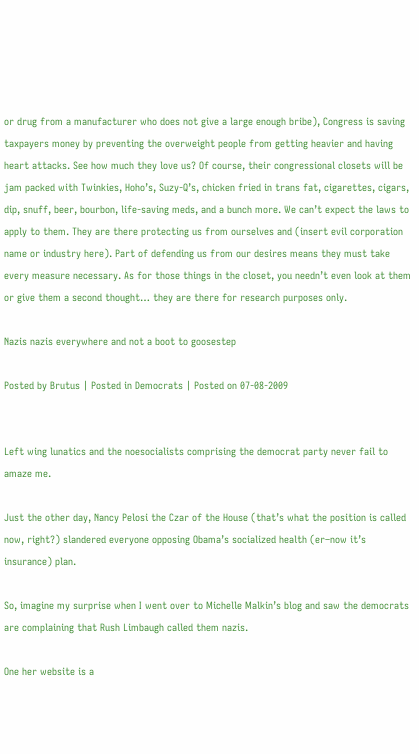or drug from a manufacturer who does not give a large enough bribe), Congress is saving taxpayers money by preventing the overweight people from getting heavier and having heart attacks. See how much they love us? Of course, their congressional closets will be jam packed with Twinkies, Hoho’s, Suzy-Q’s, chicken fried in trans fat, cigarettes, cigars, dip, snuff, beer, bourbon, life-saving meds, and a bunch more. We can’t expect the laws to apply to them. They are there protecting us from ourselves and (insert evil corporation name or industry here). Part of defending us from our desires means they must take every measure necessary. As for those things in the closet, you needn’t even look at them or give them a second thought… they are there for research purposes only.

Nazis nazis everywhere and not a boot to goosestep

Posted by Brutus | Posted in Democrats | Posted on 07-08-2009


Left wing lunatics and the noesocialists comprising the democrat party never fail to amaze me.

Just the other day, Nancy Pelosi the Czar of the House (that’s what the position is called now, right?) slandered everyone opposing Obama’s socialized health (er–now it’s insurance) plan.

So, imagine my surprise when I went over to Michelle Malkin’s blog and saw the democrats are complaining that Rush Limbaugh called them nazis.

One her website is a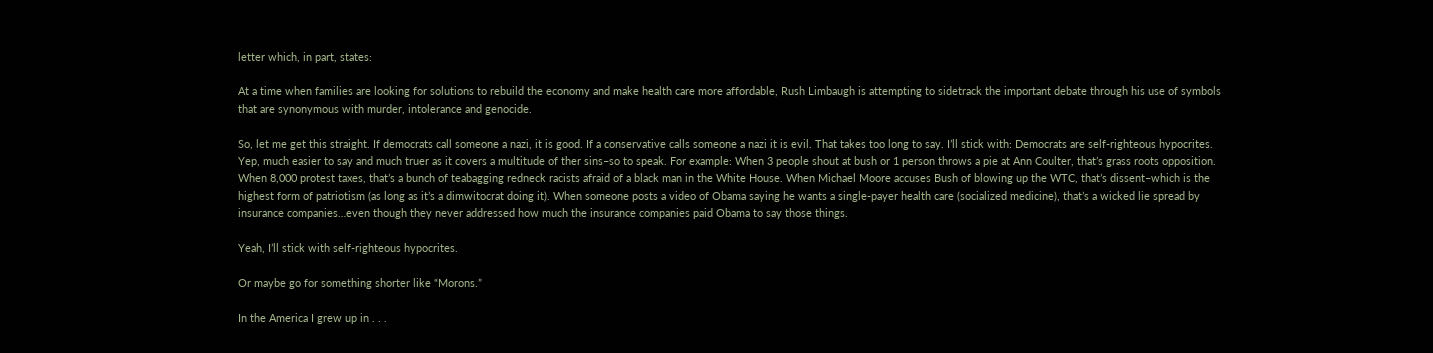letter which, in part, states:

At a time when families are looking for solutions to rebuild the economy and make health care more affordable, Rush Limbaugh is attempting to sidetrack the important debate through his use of symbols that are synonymous with murder, intolerance and genocide.

So, let me get this straight. If democrats call someone a nazi, it is good. If a conservative calls someone a nazi it is evil. That takes too long to say. I’ll stick with: Democrats are self-righteous hypocrites. Yep, much easier to say and much truer as it covers a multitude of ther sins–so to speak. For example: When 3 people shout at bush or 1 person throws a pie at Ann Coulter, that’s grass roots opposition. When 8,000 protest taxes, that’s a bunch of teabagging redneck racists afraid of a black man in the White House. When Michael Moore accuses Bush of blowing up the WTC, that’s dissent–which is the highest form of patriotism (as long as it’s a dimwitocrat doing it). When someone posts a video of Obama saying he wants a single-payer health care (socialized medicine), that’s a wicked lie spread by insurance companies…even though they never addressed how much the insurance companies paid Obama to say those things.

Yeah, I’ll stick with self-righteous hypocrites.

Or maybe go for something shorter like “Morons.”

In the America I grew up in . . .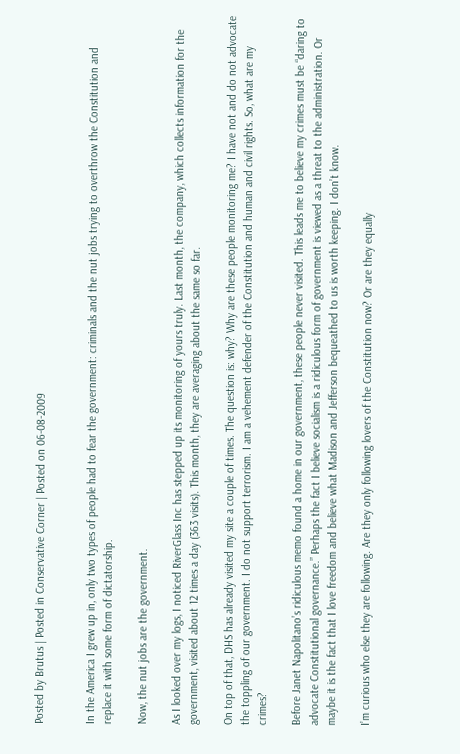Posted by Brutus | Posted in Conservative Corner | Posted on 06-08-2009


In the America I grew up in, only two types of people had to fear the government: criminals and the nut jobs trying to overthrow the Constitution and replace it with some form of dictatorship.

Now, the nut jobs are the government.

As I looked over my logs, I noticed RiverGlass Inc has stepped up its monitoring of yours truly. Last month, the company, which collects information for the government, visited about 12 times a day (363 visits). This month, they are averaging about the same so far.

On top of that, DHS has already visited my site a couple of times. The question is: why? Why are these people monitoring me? I have not and do not advocate the toppling of our government. I do not support terrorism. I am a vehement defender of the Constitution and human and civil rights. So, what are my crimes?

Before Janet Napolitano’s ridiculous memo found a home in our government, these people never visited. This leads me to believe my crimes must be “daring to advocate Constitutional governance.” Perhaps the fact I believe socialism is a ridiculous form of government is viewed as a threat to the administration. Or maybe it is the fact that I love freedom and believe what Madison and Jefferson bequeathed to us is worth keeping. I don’t know.

I’m curious who else they are following. Are they only following lovers of the Constitution now? Or are they equally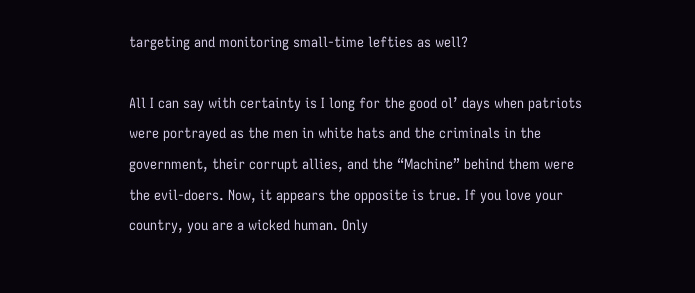targeting and monitoring small-time lefties as well?

All I can say with certainty is I long for the good ol’ days when patriots were portrayed as the men in white hats and the criminals in the government, their corrupt allies, and the “Machine” behind them were the evil-doers. Now, it appears the opposite is true. If you love your country, you are a wicked human. Only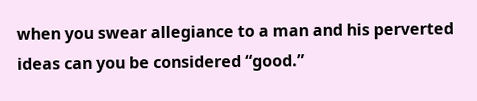when you swear allegiance to a man and his perverted ideas can you be considered “good.”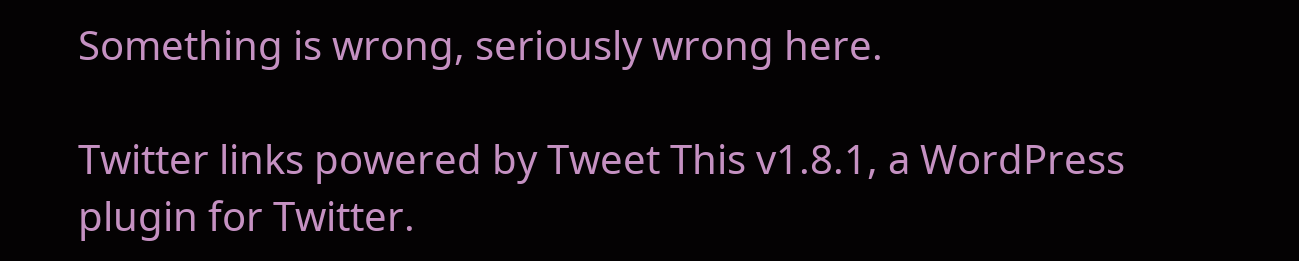Something is wrong, seriously wrong here.

Twitter links powered by Tweet This v1.8.1, a WordPress plugin for Twitter.